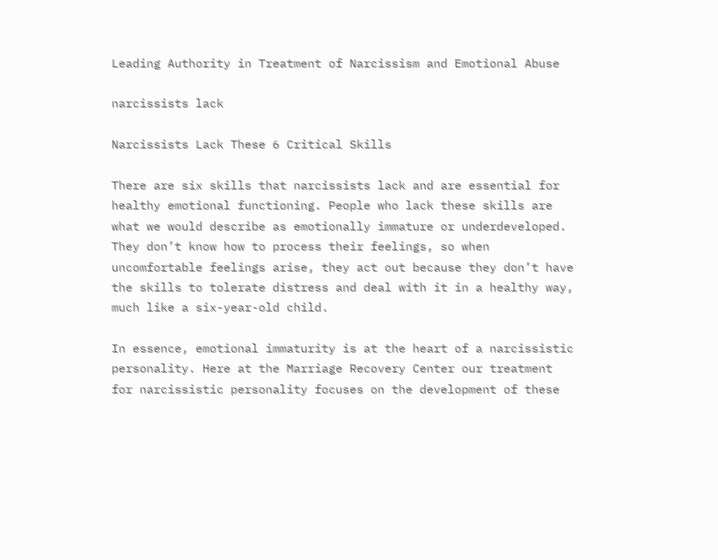Leading Authority in Treatment of Narcissism and Emotional Abuse

narcissists lack

Narcissists Lack These 6 Critical Skills

There are six skills that narcissists lack and are essential for healthy emotional functioning. People who lack these skills are what we would describe as emotionally immature or underdeveloped. They don’t know how to process their feelings, so when uncomfortable feelings arise, they act out because they don’t have the skills to tolerate distress and deal with it in a healthy way, much like a six-year-old child.

In essence, emotional immaturity is at the heart of a narcissistic personality. Here at the Marriage Recovery Center our treatment for narcissistic personality focuses on the development of these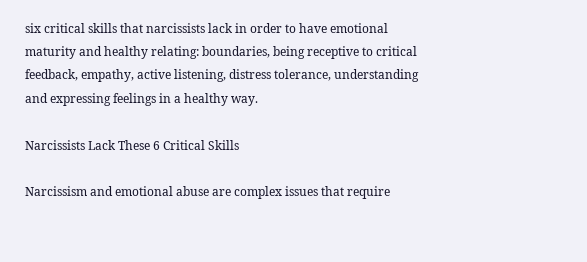six critical skills that narcissists lack in order to have emotional maturity and healthy relating: boundaries, being receptive to critical feedback, empathy, active listening, distress tolerance, understanding and expressing feelings in a healthy way.

Narcissists Lack These 6 Critical Skills

Narcissism and emotional abuse are complex issues that require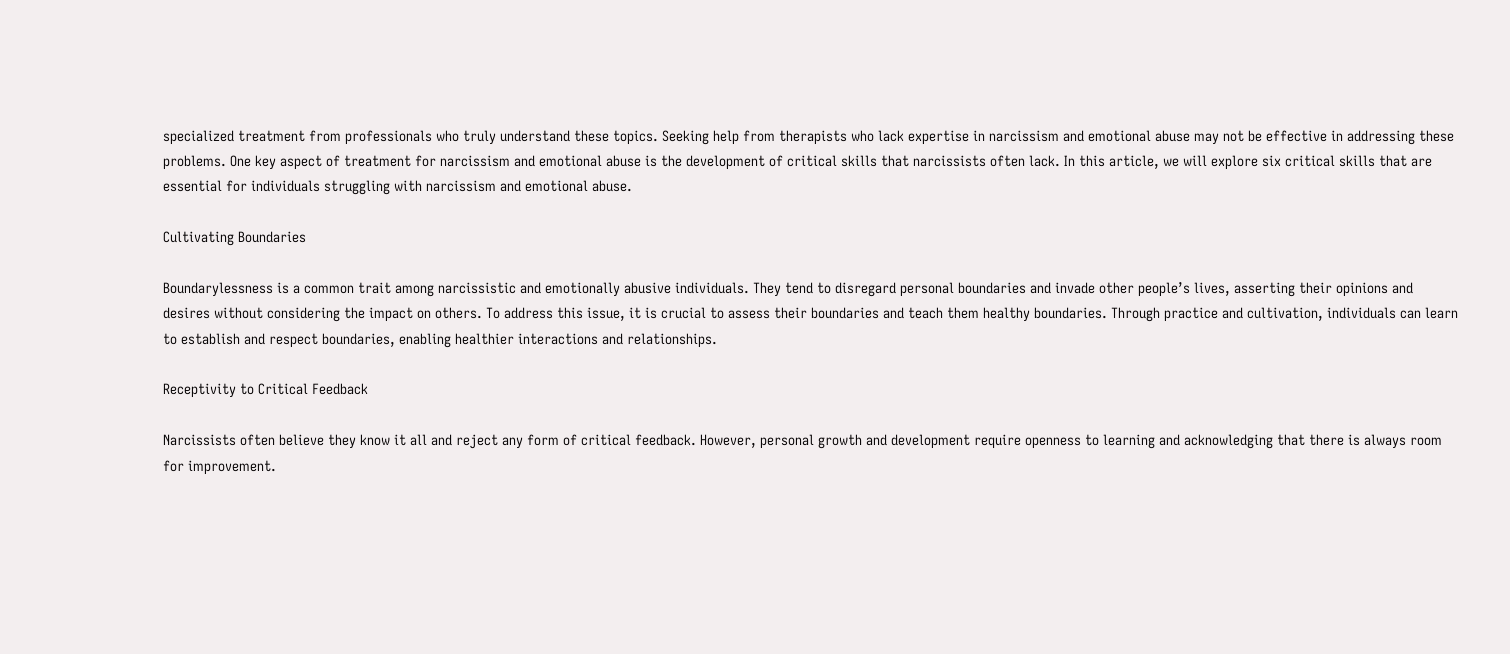specialized treatment from professionals who truly understand these topics. Seeking help from therapists who lack expertise in narcissism and emotional abuse may not be effective in addressing these problems. One key aspect of treatment for narcissism and emotional abuse is the development of critical skills that narcissists often lack. In this article, we will explore six critical skills that are essential for individuals struggling with narcissism and emotional abuse.

Cultivating Boundaries

Boundarylessness is a common trait among narcissistic and emotionally abusive individuals. They tend to disregard personal boundaries and invade other people’s lives, asserting their opinions and desires without considering the impact on others. To address this issue, it is crucial to assess their boundaries and teach them healthy boundaries. Through practice and cultivation, individuals can learn to establish and respect boundaries, enabling healthier interactions and relationships.

Receptivity to Critical Feedback

Narcissists often believe they know it all and reject any form of critical feedback. However, personal growth and development require openness to learning and acknowledging that there is always room for improvement.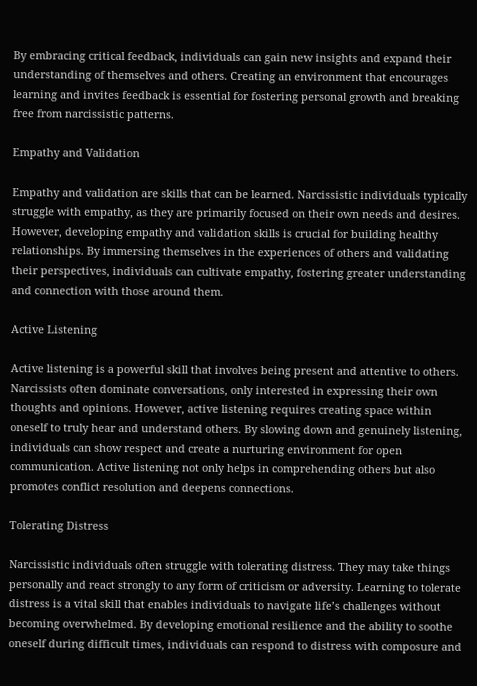By embracing critical feedback, individuals can gain new insights and expand their understanding of themselves and others. Creating an environment that encourages learning and invites feedback is essential for fostering personal growth and breaking free from narcissistic patterns.

Empathy and Validation

Empathy and validation are skills that can be learned. Narcissistic individuals typically struggle with empathy, as they are primarily focused on their own needs and desires. However, developing empathy and validation skills is crucial for building healthy relationships. By immersing themselves in the experiences of others and validating their perspectives, individuals can cultivate empathy, fostering greater understanding and connection with those around them.

Active Listening

Active listening is a powerful skill that involves being present and attentive to others. Narcissists often dominate conversations, only interested in expressing their own thoughts and opinions. However, active listening requires creating space within oneself to truly hear and understand others. By slowing down and genuinely listening, individuals can show respect and create a nurturing environment for open communication. Active listening not only helps in comprehending others but also promotes conflict resolution and deepens connections.

Tolerating Distress

Narcissistic individuals often struggle with tolerating distress. They may take things personally and react strongly to any form of criticism or adversity. Learning to tolerate distress is a vital skill that enables individuals to navigate life’s challenges without becoming overwhelmed. By developing emotional resilience and the ability to soothe oneself during difficult times, individuals can respond to distress with composure and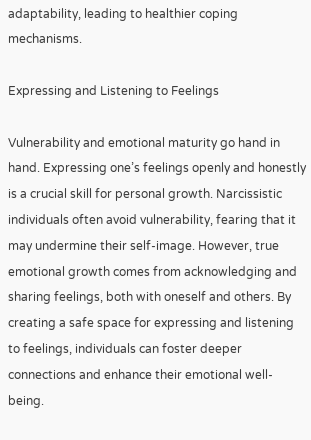adaptability, leading to healthier coping mechanisms.

Expressing and Listening to Feelings

Vulnerability and emotional maturity go hand in hand. Expressing one’s feelings openly and honestly is a crucial skill for personal growth. Narcissistic individuals often avoid vulnerability, fearing that it may undermine their self-image. However, true emotional growth comes from acknowledging and sharing feelings, both with oneself and others. By creating a safe space for expressing and listening to feelings, individuals can foster deeper connections and enhance their emotional well-being.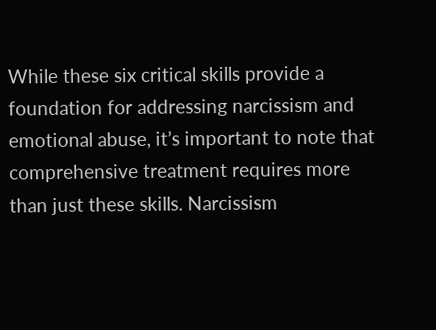While these six critical skills provide a foundation for addressing narcissism and emotional abuse, it’s important to note that comprehensive treatment requires more than just these skills. Narcissism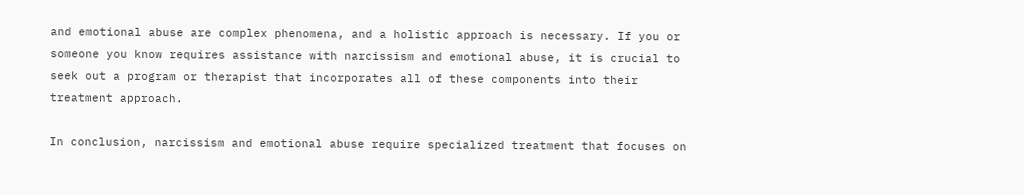and emotional abuse are complex phenomena, and a holistic approach is necessary. If you or someone you know requires assistance with narcissism and emotional abuse, it is crucial to seek out a program or therapist that incorporates all of these components into their treatment approach.

In conclusion, narcissism and emotional abuse require specialized treatment that focuses on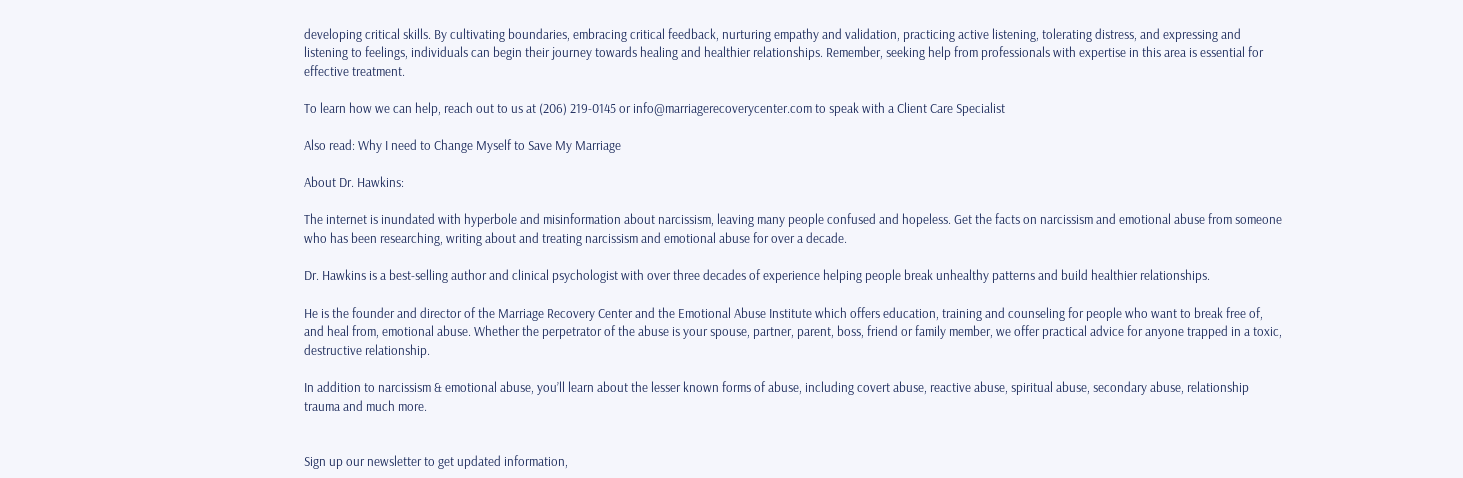developing critical skills. By cultivating boundaries, embracing critical feedback, nurturing empathy and validation, practicing active listening, tolerating distress, and expressing and listening to feelings, individuals can begin their journey towards healing and healthier relationships. Remember, seeking help from professionals with expertise in this area is essential for effective treatment.

To learn how we can help, reach out to us at (206) 219-0145 or info@marriagerecoverycenter.com to speak with a Client Care Specialist

Also read: Why I need to Change Myself to Save My Marriage

About Dr. Hawkins:

The internet is inundated with hyperbole and misinformation about narcissism, leaving many people confused and hopeless. Get the facts on narcissism and emotional abuse from someone who has been researching, writing about and treating narcissism and emotional abuse for over a decade.

Dr. Hawkins is a best-selling author and clinical psychologist with over three decades of experience helping people break unhealthy patterns and build healthier relationships.

He is the founder and director of the Marriage Recovery Center and the Emotional Abuse Institute which offers education, training and counseling for people who want to break free of, and heal from, emotional abuse. Whether the perpetrator of the abuse is your spouse, partner, parent, boss, friend or family member, we offer practical advice for anyone trapped in a toxic, destructive relationship.

In addition to narcissism & emotional abuse, you’ll learn about the lesser known forms of abuse, including covert abuse, reactive abuse, spiritual abuse, secondary abuse, relationship trauma and much more.


Sign up our newsletter to get updated information,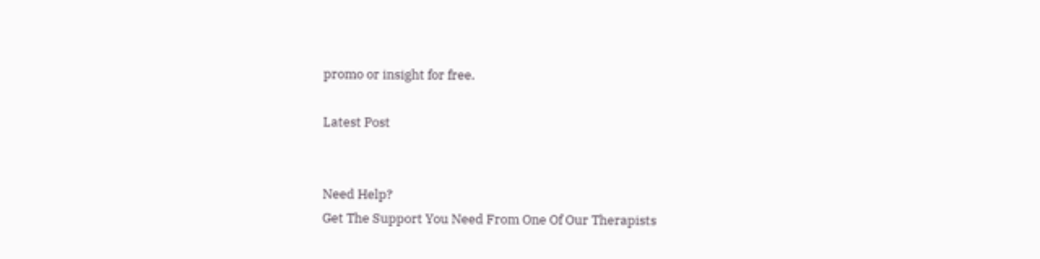promo or insight for free.

Latest Post


Need Help?
Get The Support You Need From One Of Our Therapists